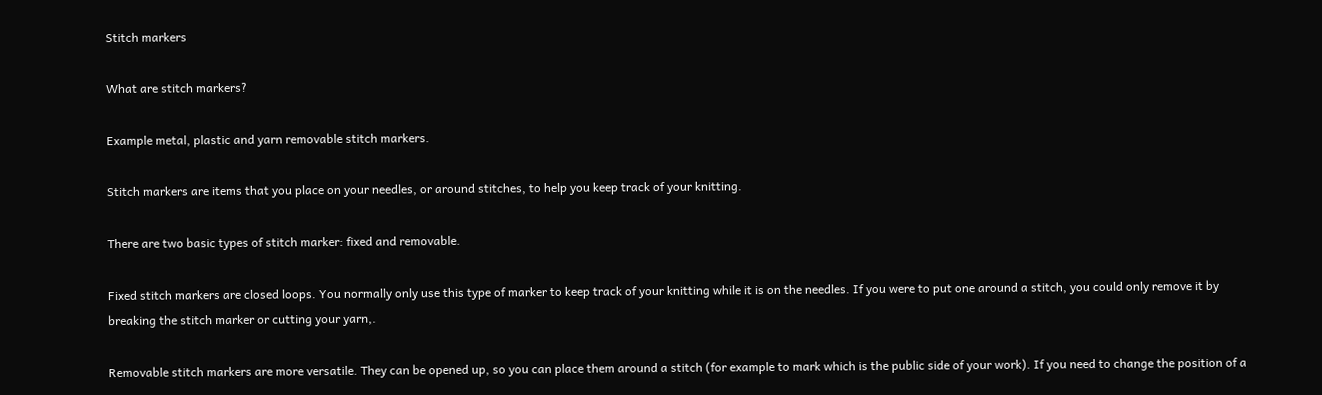Stitch markers

What are stitch markers?

Example metal, plastic and yarn removable stitch markers.

Stitch markers are items that you place on your needles, or around stitches, to help you keep track of your knitting.

There are two basic types of stitch marker: fixed and removable.

Fixed stitch markers are closed loops. You normally only use this type of marker to keep track of your knitting while it is on the needles. If you were to put one around a stitch, you could only remove it by breaking the stitch marker or cutting your yarn,.

Removable stitch markers are more versatile. They can be opened up, so you can place them around a stitch (for example to mark which is the public side of your work). If you need to change the position of a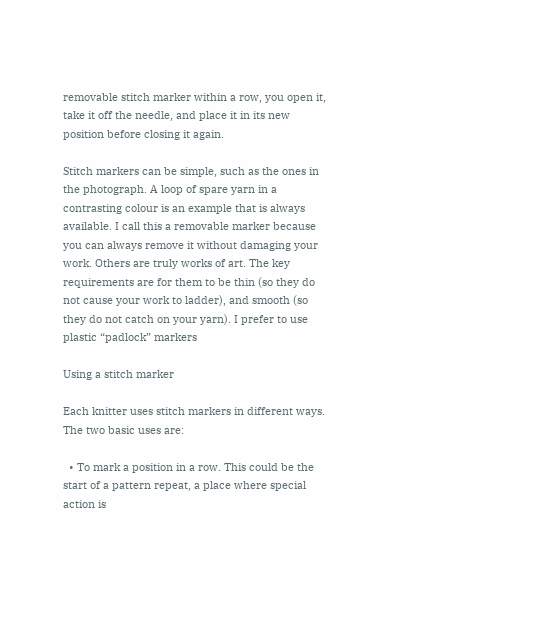removable stitch marker within a row, you open it, take it off the needle, and place it in its new position before closing it again.

Stitch markers can be simple, such as the ones in the photograph. A loop of spare yarn in a contrasting colour is an example that is always available. I call this a removable marker because you can always remove it without damaging your work. Others are truly works of art. The key requirements are for them to be thin (so they do not cause your work to ladder), and smooth (so they do not catch on your yarn). I prefer to use plastic “padlock” markers

Using a stitch marker

Each knitter uses stitch markers in different ways. The two basic uses are:

  • To mark a position in a row. This could be the start of a pattern repeat, a place where special action is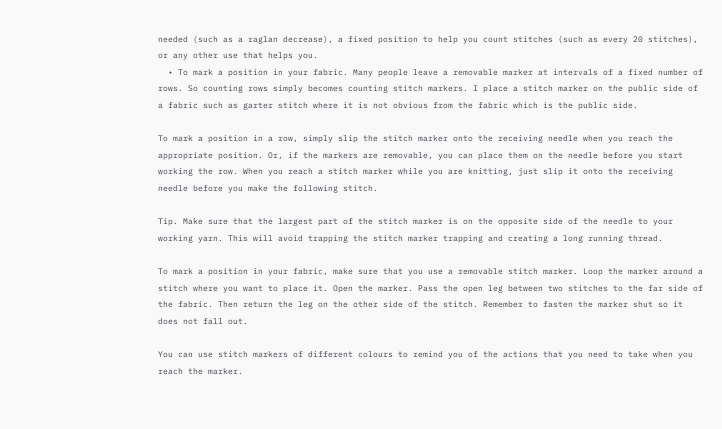needed (such as a raglan decrease), a fixed position to help you count stitches (such as every 20 stitches), or any other use that helps you.
  • To mark a position in your fabric. Many people leave a removable marker at intervals of a fixed number of rows. So counting rows simply becomes counting stitch markers. I place a stitch marker on the public side of a fabric such as garter stitch where it is not obvious from the fabric which is the public side.

To mark a position in a row, simply slip the stitch marker onto the receiving needle when you reach the appropriate position. Or, if the markers are removable, you can place them on the needle before you start working the row. When you reach a stitch marker while you are knitting, just slip it onto the receiving needle before you make the following stitch.

Tip. Make sure that the largest part of the stitch marker is on the opposite side of the needle to your working yarn. This will avoid trapping the stitch marker trapping and creating a long running thread.

To mark a position in your fabric, make sure that you use a removable stitch marker. Loop the marker around a stitch where you want to place it. Open the marker. Pass the open leg between two stitches to the far side of the fabric. Then return the leg on the other side of the stitch. Remember to fasten the marker shut so it does not fall out.

You can use stitch markers of different colours to remind you of the actions that you need to take when you reach the marker.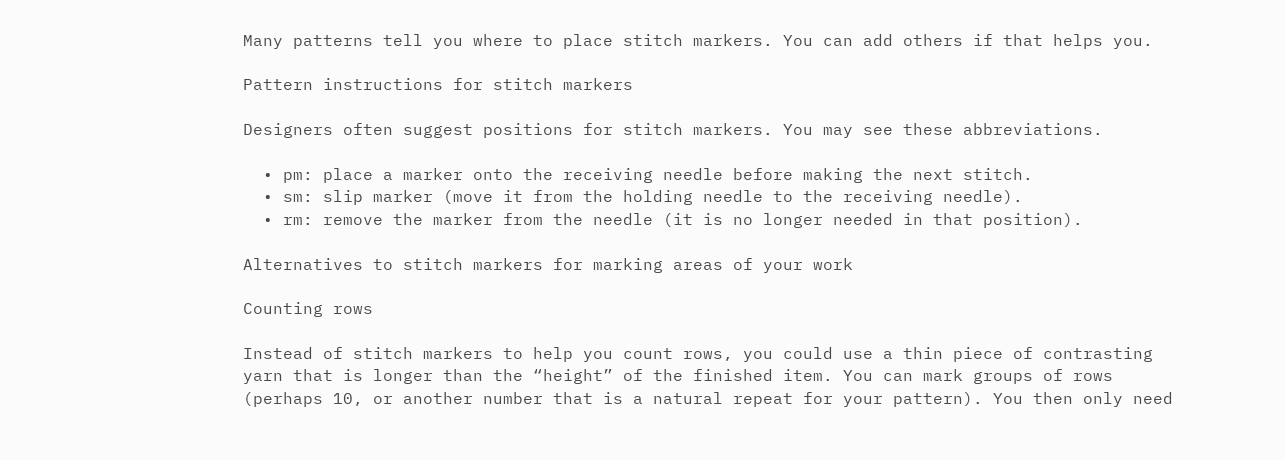Many patterns tell you where to place stitch markers. You can add others if that helps you.

Pattern instructions for stitch markers

Designers often suggest positions for stitch markers. You may see these abbreviations.

  • pm: place a marker onto the receiving needle before making the next stitch.
  • sm: slip marker (move it from the holding needle to the receiving needle).
  • rm: remove the marker from the needle (it is no longer needed in that position).

Alternatives to stitch markers for marking areas of your work

Counting rows

Instead of stitch markers to help you count rows, you could use a thin piece of contrasting yarn that is longer than the “height” of the finished item. You can mark groups of rows (perhaps 10, or another number that is a natural repeat for your pattern). You then only need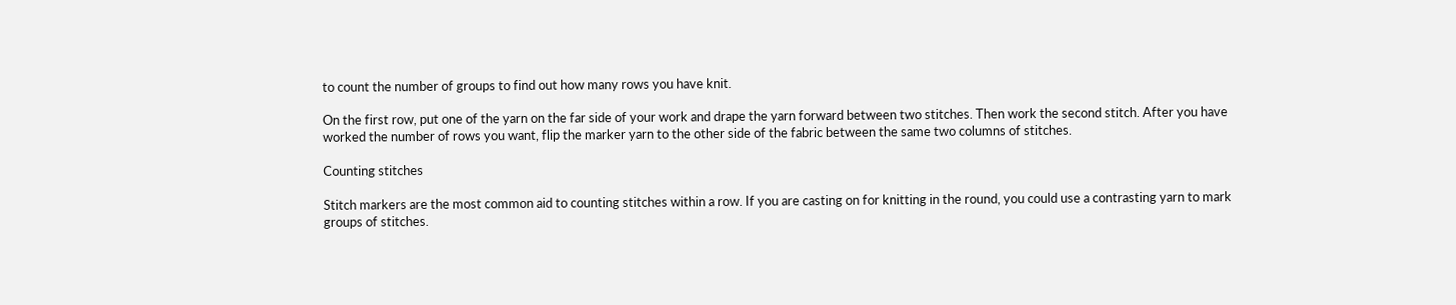to count the number of groups to find out how many rows you have knit.

On the first row, put one of the yarn on the far side of your work and drape the yarn forward between two stitches. Then work the second stitch. After you have worked the number of rows you want, flip the marker yarn to the other side of the fabric between the same two columns of stitches.

Counting stitches

Stitch markers are the most common aid to counting stitches within a row. If you are casting on for knitting in the round, you could use a contrasting yarn to mark groups of stitches.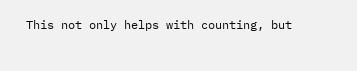This not only helps with counting, but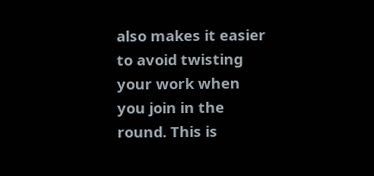also makes it easier to avoid twisting your work when you join in the round. This is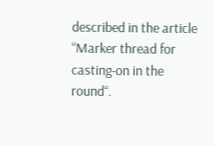described in the article “Marker thread for casting-on in the round“.